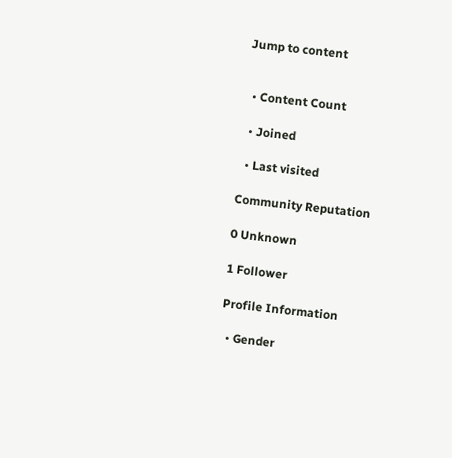Jump to content


  • Content Count

  • Joined

  • Last visited

Community Reputation

0 Unknown

1 Follower

Profile Information

  • Gender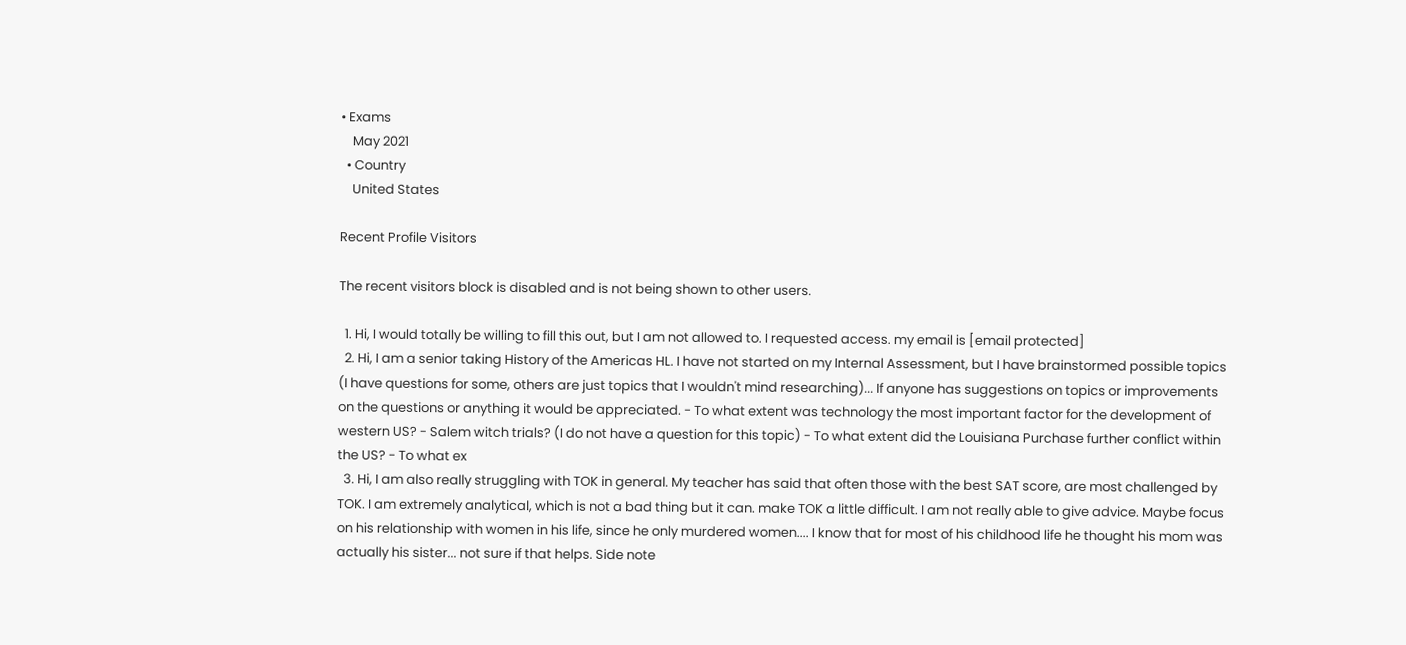• Exams
    May 2021
  • Country
    United States

Recent Profile Visitors

The recent visitors block is disabled and is not being shown to other users.

  1. Hi, I would totally be willing to fill this out, but I am not allowed to. I requested access. my email is [email protected]
  2. Hi, I am a senior taking History of the Americas HL. I have not started on my Internal Assessment, but I have brainstormed possible topics (I have questions for some, others are just topics that I wouldn't mind researching)... If anyone has suggestions on topics or improvements on the questions or anything it would be appreciated. - To what extent was technology the most important factor for the development of western US? - Salem witch trials? (I do not have a question for this topic) - To what extent did the Louisiana Purchase further conflict within the US? - To what ex
  3. Hi, I am also really struggling with TOK in general. My teacher has said that often those with the best SAT score, are most challenged by TOK. I am extremely analytical, which is not a bad thing but it can. make TOK a little difficult. I am not really able to give advice. Maybe focus on his relationship with women in his life, since he only murdered women.... I know that for most of his childhood life he thought his mom was actually his sister... not sure if that helps. Side note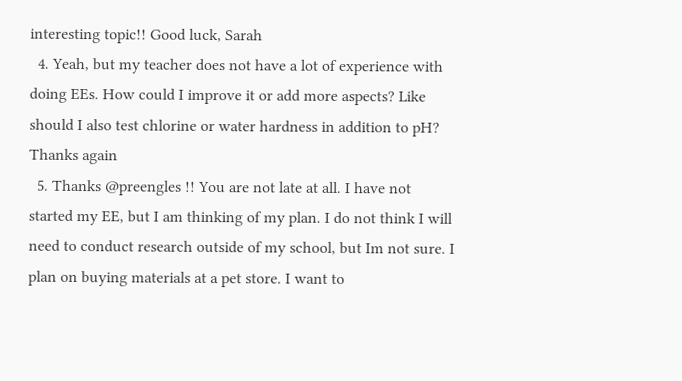interesting topic!! Good luck, Sarah
  4. Yeah, but my teacher does not have a lot of experience with doing EEs. How could I improve it or add more aspects? Like should I also test chlorine or water hardness in addition to pH? Thanks again
  5. Thanks @preengles !! You are not late at all. I have not started my EE, but I am thinking of my plan. I do not think I will need to conduct research outside of my school, but Im not sure. I plan on buying materials at a pet store. I want to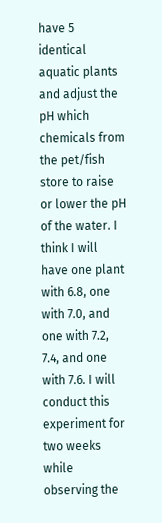have 5 identical aquatic plants and adjust the pH which chemicals from the pet/fish store to raise or lower the pH of the water. I think I will have one plant with 6.8, one with 7.0, and one with 7.2, 7.4, and one with 7.6. I will conduct this experiment for two weeks while observing the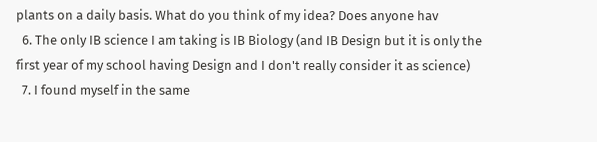plants on a daily basis. What do you think of my idea? Does anyone hav
  6. The only IB science I am taking is IB Biology (and IB Design but it is only the first year of my school having Design and I don't really consider it as science)
  7. I found myself in the same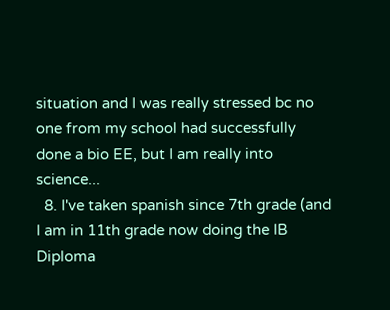situation and I was really stressed bc no one from my school had successfully done a bio EE, but I am really into science...
  8. I've taken spanish since 7th grade (and I am in 11th grade now doing the IB Diploma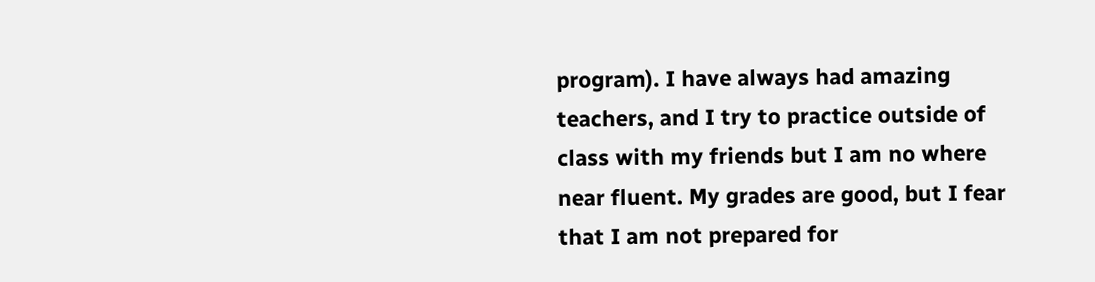program). I have always had amazing teachers, and I try to practice outside of class with my friends but I am no where near fluent. My grades are good, but I fear that I am not prepared for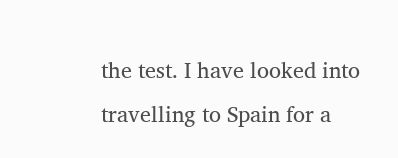the test. I have looked into travelling to Spain for a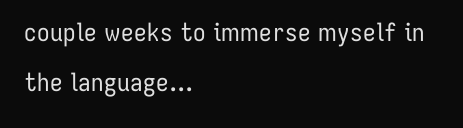couple weeks to immerse myself in the language...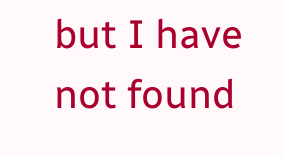but I have not found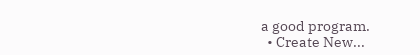a good program.
  • Create New...